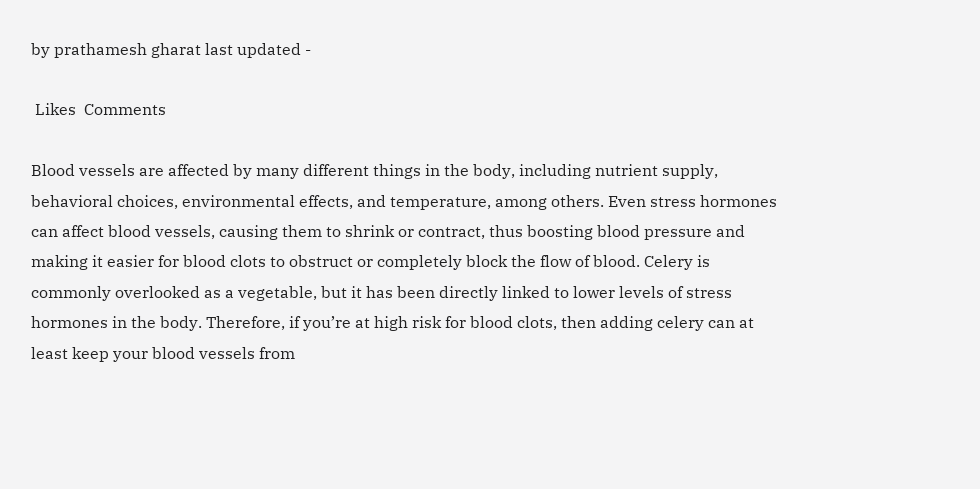by prathamesh gharat last updated -

 Likes  Comments

Blood vessels are affected by many different things in the body, including nutrient supply, behavioral choices, environmental effects, and temperature, among others. Even stress hormones can affect blood vessels, causing them to shrink or contract, thus boosting blood pressure and making it easier for blood clots to obstruct or completely block the flow of blood. Celery is commonly overlooked as a vegetable, but it has been directly linked to lower levels of stress hormones in the body. Therefore, if you’re at high risk for blood clots, then adding celery can at least keep your blood vessels from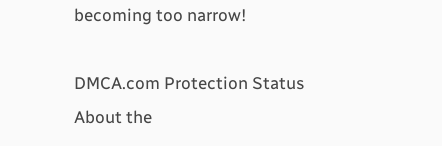becoming too narrow!

DMCA.com Protection Status
About the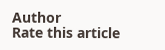Author
Rate this article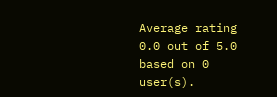Average rating 0.0 out of 5.0 based on 0 user(s).